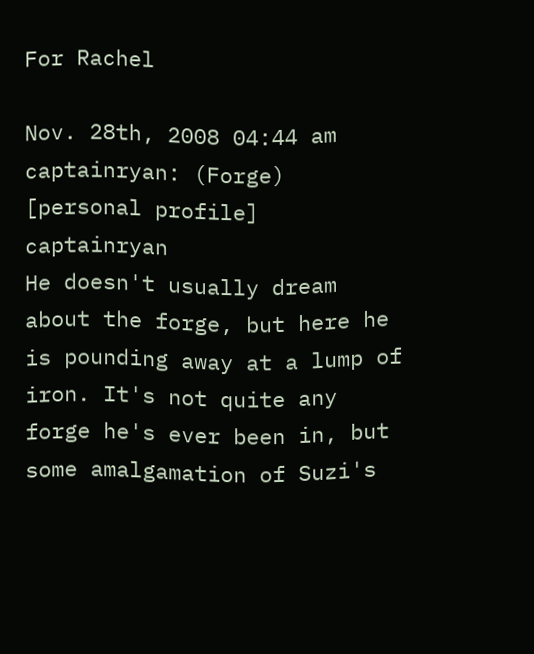For Rachel

Nov. 28th, 2008 04:44 am
captainryan: (Forge)
[personal profile] captainryan
He doesn't usually dream about the forge, but here he is pounding away at a lump of iron. It's not quite any forge he's ever been in, but some amalgamation of Suzi's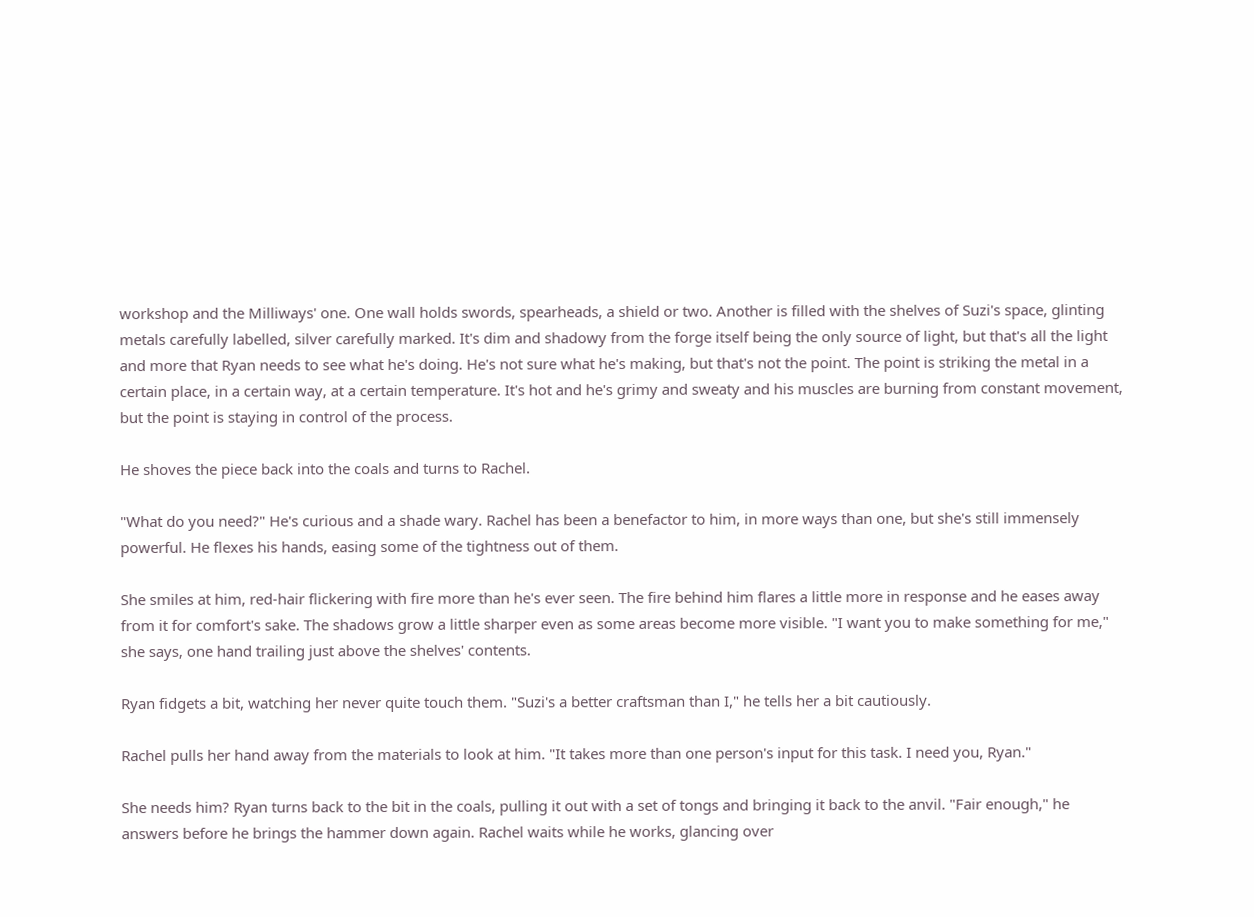workshop and the Milliways' one. One wall holds swords, spearheads, a shield or two. Another is filled with the shelves of Suzi's space, glinting metals carefully labelled, silver carefully marked. It's dim and shadowy from the forge itself being the only source of light, but that's all the light and more that Ryan needs to see what he's doing. He's not sure what he's making, but that's not the point. The point is striking the metal in a certain place, in a certain way, at a certain temperature. It's hot and he's grimy and sweaty and his muscles are burning from constant movement, but the point is staying in control of the process.

He shoves the piece back into the coals and turns to Rachel.

"What do you need?" He's curious and a shade wary. Rachel has been a benefactor to him, in more ways than one, but she's still immensely powerful. He flexes his hands, easing some of the tightness out of them.

She smiles at him, red-hair flickering with fire more than he's ever seen. The fire behind him flares a little more in response and he eases away from it for comfort's sake. The shadows grow a little sharper even as some areas become more visible. "I want you to make something for me," she says, one hand trailing just above the shelves' contents.

Ryan fidgets a bit, watching her never quite touch them. "Suzi's a better craftsman than I," he tells her a bit cautiously.

Rachel pulls her hand away from the materials to look at him. "It takes more than one person's input for this task. I need you, Ryan."

She needs him? Ryan turns back to the bit in the coals, pulling it out with a set of tongs and bringing it back to the anvil. "Fair enough," he answers before he brings the hammer down again. Rachel waits while he works, glancing over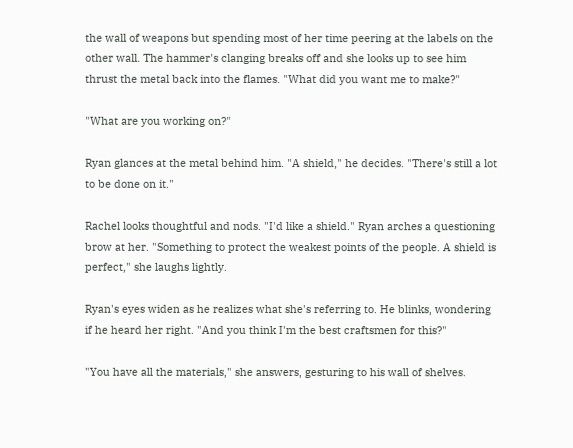the wall of weapons but spending most of her time peering at the labels on the other wall. The hammer's clanging breaks off and she looks up to see him thrust the metal back into the flames. "What did you want me to make?"

"What are you working on?"

Ryan glances at the metal behind him. "A shield," he decides. "There's still a lot to be done on it."

Rachel looks thoughtful and nods. "I'd like a shield." Ryan arches a questioning brow at her. "Something to protect the weakest points of the people. A shield is perfect," she laughs lightly.

Ryan's eyes widen as he realizes what she's referring to. He blinks, wondering if he heard her right. "And you think I'm the best craftsmen for this?"

"You have all the materials," she answers, gesturing to his wall of shelves.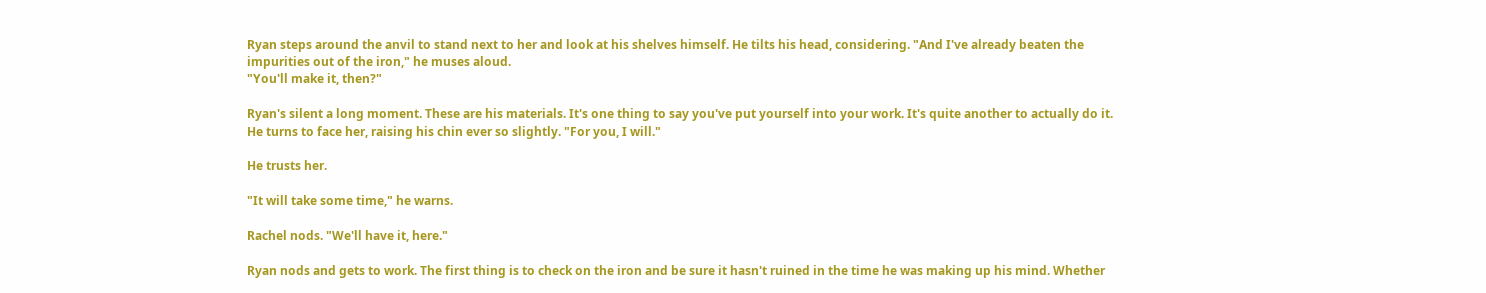Ryan steps around the anvil to stand next to her and look at his shelves himself. He tilts his head, considering. "And I've already beaten the impurities out of the iron," he muses aloud.
"You'll make it, then?"

Ryan's silent a long moment. These are his materials. It's one thing to say you've put yourself into your work. It's quite another to actually do it. He turns to face her, raising his chin ever so slightly. "For you, I will."

He trusts her.

"It will take some time," he warns.

Rachel nods. "We'll have it, here."

Ryan nods and gets to work. The first thing is to check on the iron and be sure it hasn't ruined in the time he was making up his mind. Whether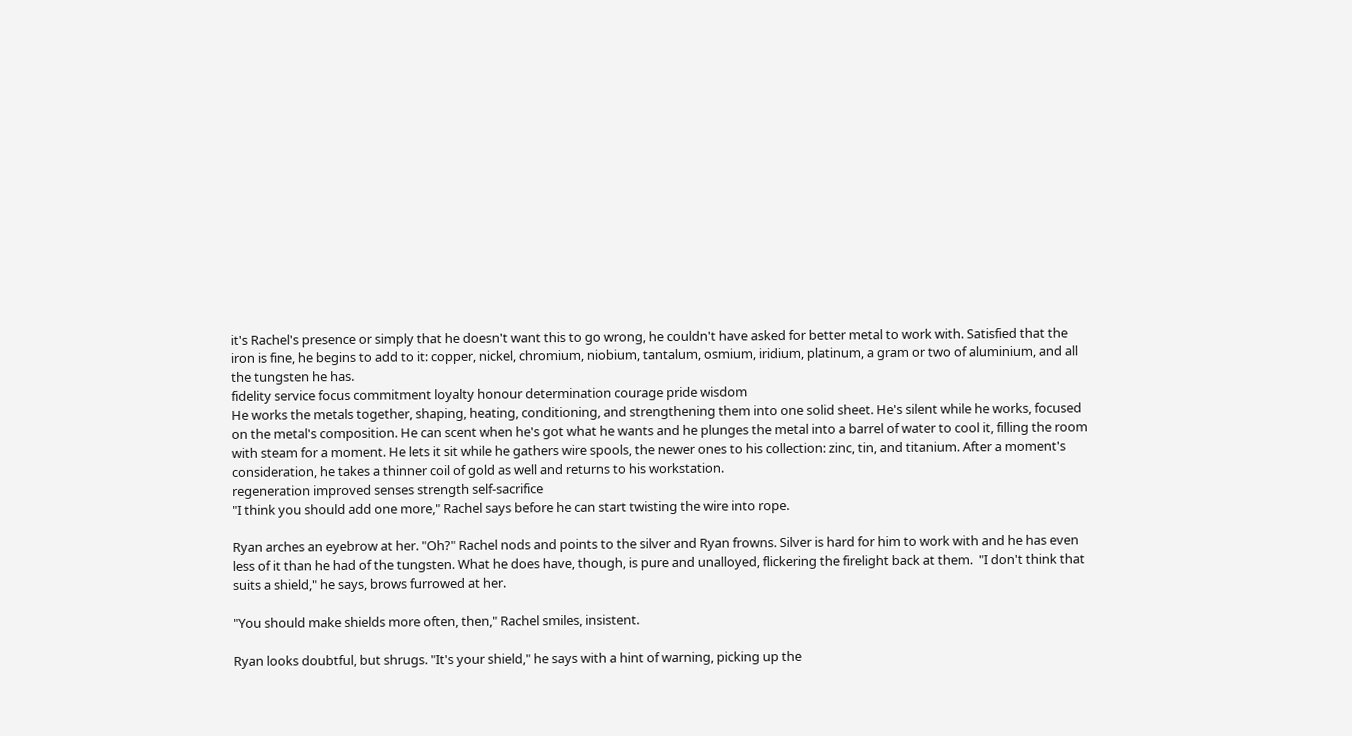it's Rachel's presence or simply that he doesn't want this to go wrong, he couldn't have asked for better metal to work with. Satisfied that the iron is fine, he begins to add to it: copper, nickel, chromium, niobium, tantalum, osmium, iridium, platinum, a gram or two of aluminium, and all the tungsten he has.
fidelity service focus commitment loyalty honour determination courage pride wisdom
He works the metals together, shaping, heating, conditioning, and strengthening them into one solid sheet. He's silent while he works, focused on the metal's composition. He can scent when he's got what he wants and he plunges the metal into a barrel of water to cool it, filling the room with steam for a moment. He lets it sit while he gathers wire spools, the newer ones to his collection: zinc, tin, and titanium. After a moment's consideration, he takes a thinner coil of gold as well and returns to his workstation.
regeneration improved senses strength self-sacrifice
"I think you should add one more," Rachel says before he can start twisting the wire into rope.

Ryan arches an eyebrow at her. "Oh?" Rachel nods and points to the silver and Ryan frowns. Silver is hard for him to work with and he has even less of it than he had of the tungsten. What he does have, though, is pure and unalloyed, flickering the firelight back at them.  "I don't think that suits a shield," he says, brows furrowed at her.

"You should make shields more often, then," Rachel smiles, insistent.

Ryan looks doubtful, but shrugs. "It's your shield," he says with a hint of warning, picking up the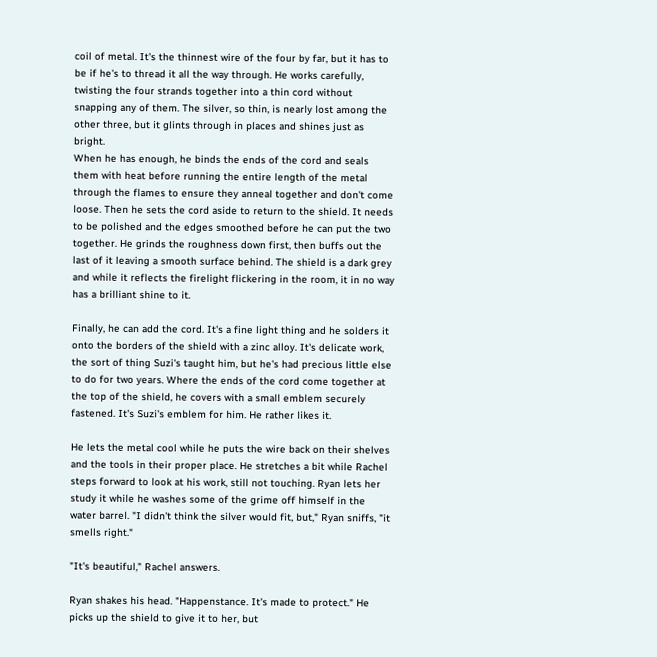coil of metal. It's the thinnest wire of the four by far, but it has to be if he's to thread it all the way through. He works carefully, twisting the four strands together into a thin cord without snapping any of them. The silver, so thin, is nearly lost among the other three, but it glints through in places and shines just as bright.
When he has enough, he binds the ends of the cord and seals them with heat before running the entire length of the metal through the flames to ensure they anneal together and don't come loose. Then he sets the cord aside to return to the shield. It needs to be polished and the edges smoothed before he can put the two together. He grinds the roughness down first, then buffs out the last of it leaving a smooth surface behind. The shield is a dark grey and while it reflects the firelight flickering in the room, it in no way has a brilliant shine to it.

Finally, he can add the cord. It's a fine light thing and he solders it onto the borders of the shield with a zinc alloy. It's delicate work, the sort of thing Suzi's taught him, but he's had precious little else to do for two years. Where the ends of the cord come together at the top of the shield, he covers with a small emblem securely fastened. It's Suzi's emblem for him. He rather likes it.

He lets the metal cool while he puts the wire back on their shelves and the tools in their proper place. He stretches a bit while Rachel steps forward to look at his work, still not touching. Ryan lets her study it while he washes some of the grime off himself in the water barrel. "I didn't think the silver would fit, but," Ryan sniffs, "it smells right."

"It's beautiful," Rachel answers.

Ryan shakes his head. "Happenstance. It's made to protect." He picks up the shield to give it to her, but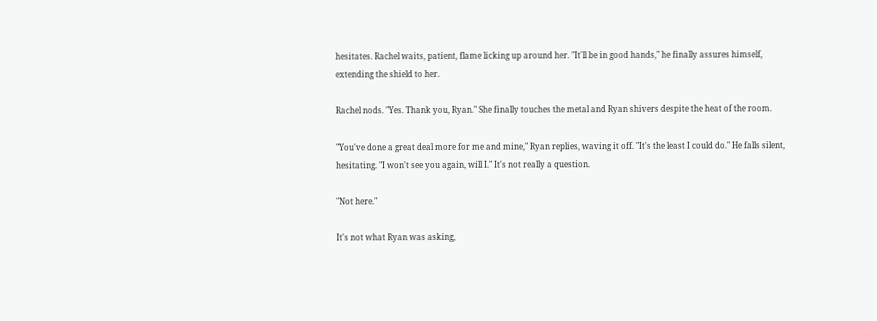hesitates. Rachel waits, patient, flame licking up around her. "It'll be in good hands," he finally assures himself, extending the shield to her.

Rachel nods. "Yes. Thank you, Ryan." She finally touches the metal and Ryan shivers despite the heat of the room.

"You've done a great deal more for me and mine," Ryan replies, waving it off. "It's the least I could do." He falls silent, hesitating. "I won't see you again, will I." It's not really a question.

"Not here."

It's not what Ryan was asking,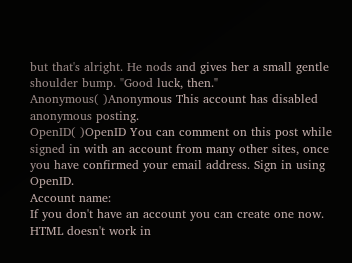but that's alright. He nods and gives her a small gentle shoulder bump. "Good luck, then."
Anonymous( )Anonymous This account has disabled anonymous posting.
OpenID( )OpenID You can comment on this post while signed in with an account from many other sites, once you have confirmed your email address. Sign in using OpenID.
Account name:
If you don't have an account you can create one now.
HTML doesn't work in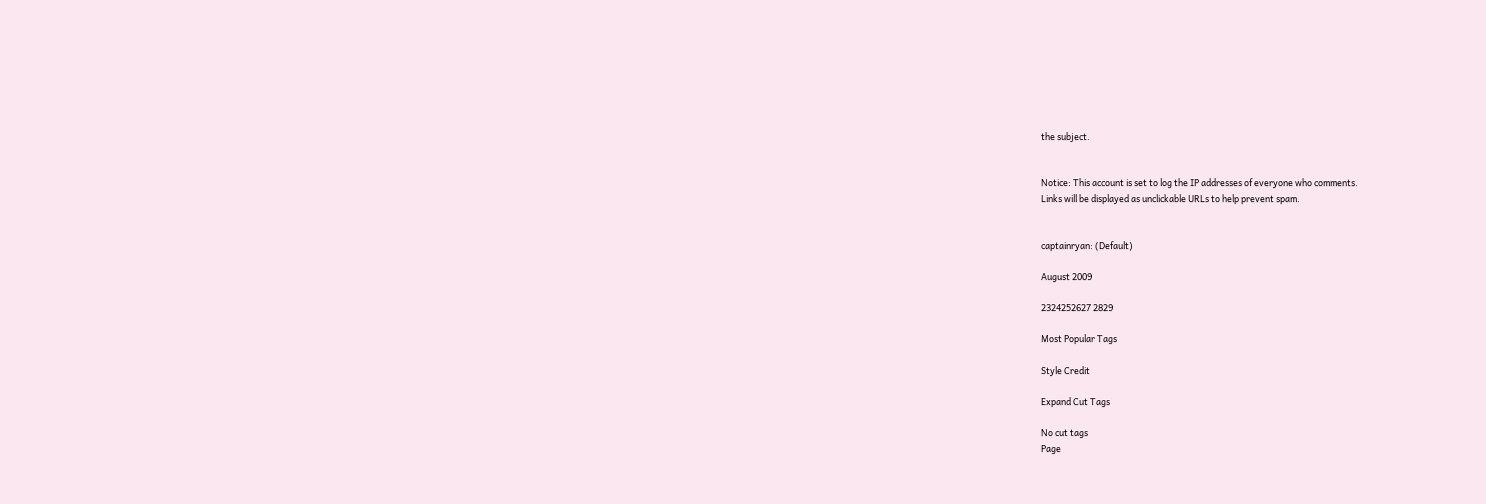the subject.


Notice: This account is set to log the IP addresses of everyone who comments.
Links will be displayed as unclickable URLs to help prevent spam.


captainryan: (Default)

August 2009

2324252627 2829

Most Popular Tags

Style Credit

Expand Cut Tags

No cut tags
Page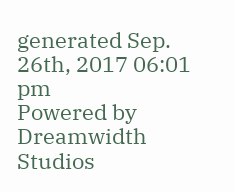generated Sep. 26th, 2017 06:01 pm
Powered by Dreamwidth Studios